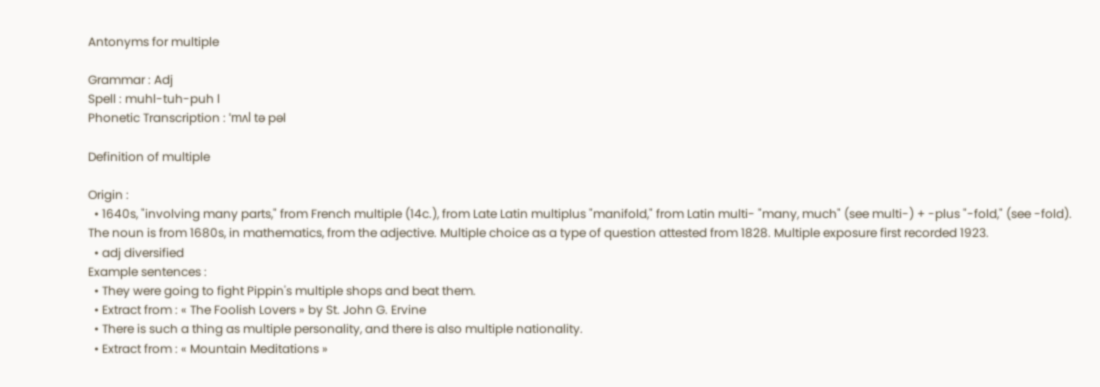Antonyms for multiple

Grammar : Adj
Spell : muhl-tuh-puh l
Phonetic Transcription : ˈmʌl tə pəl

Definition of multiple

Origin :
  • 1640s, "involving many parts," from French multiple (14c.), from Late Latin multiplus "manifold," from Latin multi- "many, much" (see multi-) + -plus "-fold," (see -fold). The noun is from 1680s, in mathematics, from the adjective. Multiple choice as a type of question attested from 1828. Multiple exposure first recorded 1923.
  • adj diversified
Example sentences :
  • They were going to fight Pippin's multiple shops and beat them.
  • Extract from : « The Foolish Lovers » by St. John G. Ervine
  • There is such a thing as multiple personality, and there is also multiple nationality.
  • Extract from : « Mountain Meditations »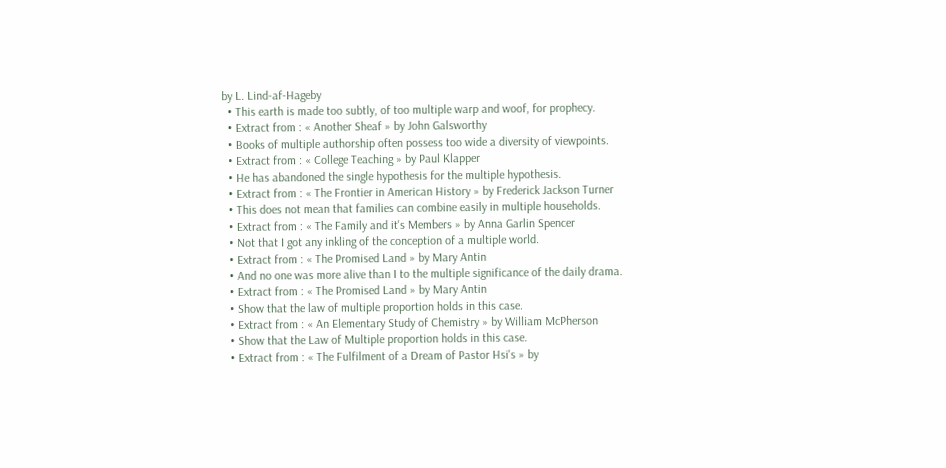by L. Lind-af-Hageby
  • This earth is made too subtly, of too multiple warp and woof, for prophecy.
  • Extract from : « Another Sheaf » by John Galsworthy
  • Books of multiple authorship often possess too wide a diversity of viewpoints.
  • Extract from : « College Teaching » by Paul Klapper
  • He has abandoned the single hypothesis for the multiple hypothesis.
  • Extract from : « The Frontier in American History » by Frederick Jackson Turner
  • This does not mean that families can combine easily in multiple households.
  • Extract from : « The Family and it's Members » by Anna Garlin Spencer
  • Not that I got any inkling of the conception of a multiple world.
  • Extract from : « The Promised Land » by Mary Antin
  • And no one was more alive than I to the multiple significance of the daily drama.
  • Extract from : « The Promised Land » by Mary Antin
  • Show that the law of multiple proportion holds in this case.
  • Extract from : « An Elementary Study of Chemistry » by William McPherson
  • Show that the Law of Multiple proportion holds in this case.
  • Extract from : « The Fulfilment of a Dream of Pastor Hsi's » by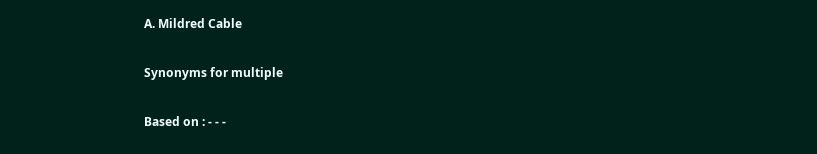A. Mildred Cable

Synonyms for multiple

Based on : - - -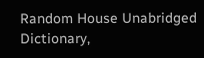Random House Unabridged Dictionary,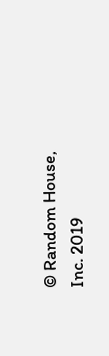© Random House, Inc. 2019